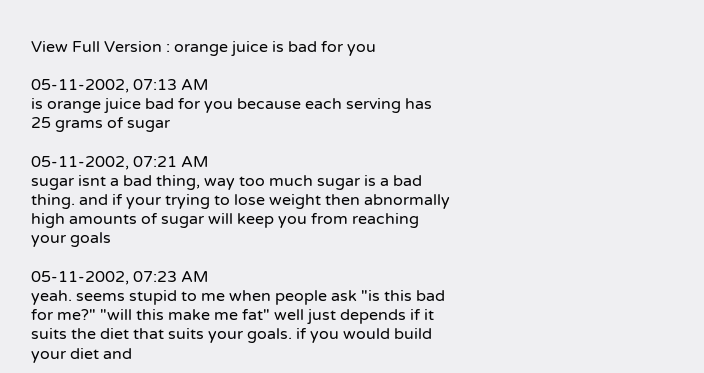View Full Version : orange juice is bad for you

05-11-2002, 07:13 AM
is orange juice bad for you because each serving has 25 grams of sugar

05-11-2002, 07:21 AM
sugar isnt a bad thing, way too much sugar is a bad thing. and if your trying to lose weight then abnormally high amounts of sugar will keep you from reaching your goals

05-11-2002, 07:23 AM
yeah. seems stupid to me when people ask "is this bad for me?" "will this make me fat" well just depends if it suits the diet that suits your goals. if you would build your diet and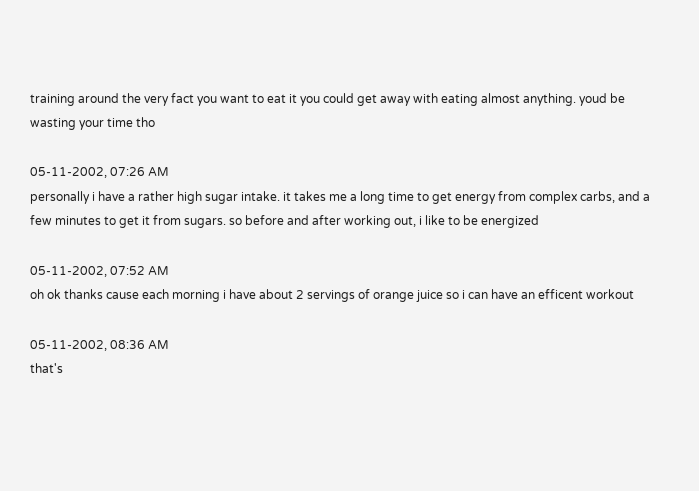training around the very fact you want to eat it you could get away with eating almost anything. youd be wasting your time tho

05-11-2002, 07:26 AM
personally i have a rather high sugar intake. it takes me a long time to get energy from complex carbs, and a few minutes to get it from sugars. so before and after working out, i like to be energized

05-11-2002, 07:52 AM
oh ok thanks cause each morning i have about 2 servings of orange juice so i can have an efficent workout

05-11-2002, 08:36 AM
that's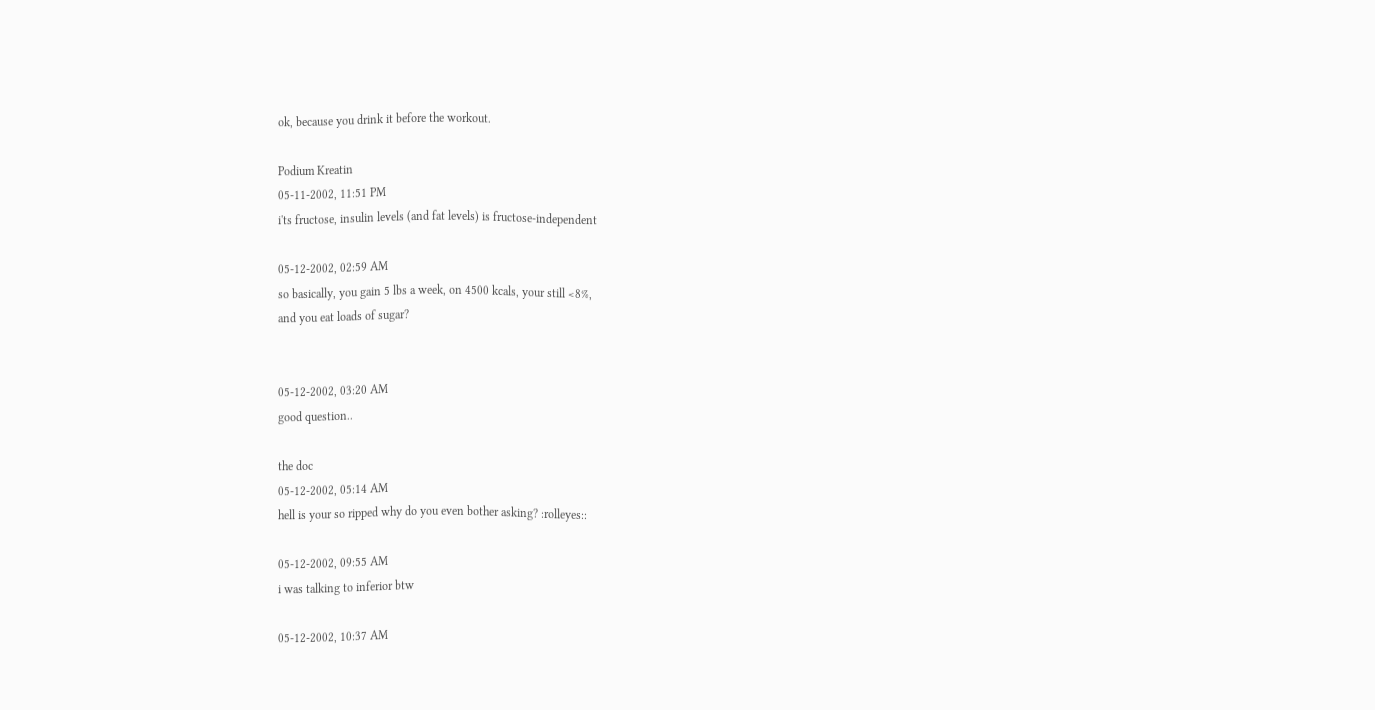ok, because you drink it before the workout.

Podium Kreatin
05-11-2002, 11:51 PM
i'ts fructose, insulin levels (and fat levels) is fructose-independent

05-12-2002, 02:59 AM
so basically, you gain 5 lbs a week, on 4500 kcals, your still <8%,
and you eat loads of sugar?


05-12-2002, 03:20 AM
good question..

the doc
05-12-2002, 05:14 AM
hell is your so ripped why do you even bother asking? :rolleyes::

05-12-2002, 09:55 AM
i was talking to inferior btw

05-12-2002, 10:37 AM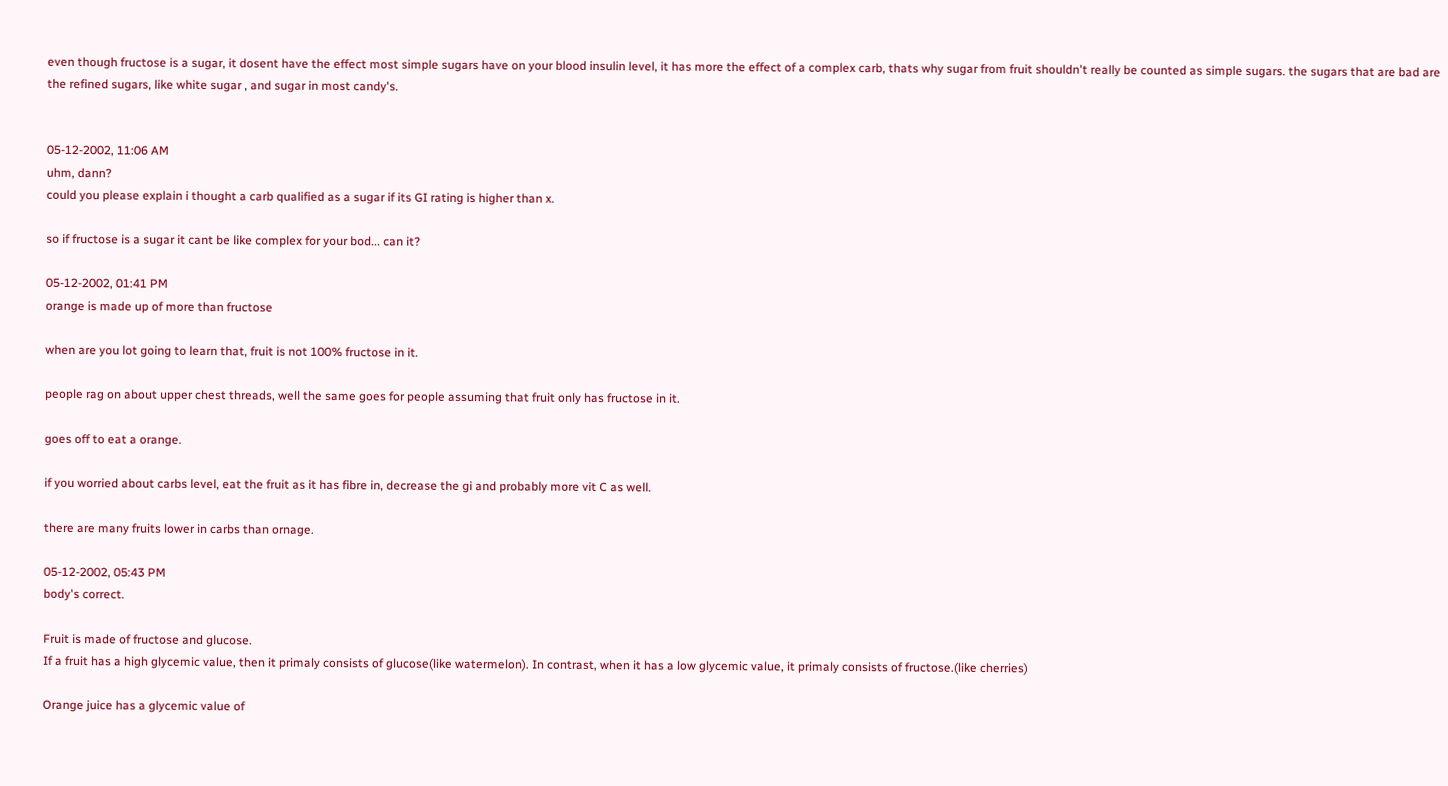even though fructose is a sugar, it dosent have the effect most simple sugars have on your blood insulin level, it has more the effect of a complex carb, thats why sugar from fruit shouldn't really be counted as simple sugars. the sugars that are bad are the refined sugars, like white sugar , and sugar in most candy's.


05-12-2002, 11:06 AM
uhm, dann?
could you please explain i thought a carb qualified as a sugar if its GI rating is higher than x.

so if fructose is a sugar it cant be like complex for your bod... can it?

05-12-2002, 01:41 PM
orange is made up of more than fructose

when are you lot going to learn that, fruit is not 100% fructose in it.

people rag on about upper chest threads, well the same goes for people assuming that fruit only has fructose in it.

goes off to eat a orange.

if you worried about carbs level, eat the fruit as it has fibre in, decrease the gi and probably more vit C as well.

there are many fruits lower in carbs than ornage.

05-12-2002, 05:43 PM
body's correct.

Fruit is made of fructose and glucose.
If a fruit has a high glycemic value, then it primaly consists of glucose(like watermelon). In contrast, when it has a low glycemic value, it primaly consists of fructose.(like cherries)

Orange juice has a glycemic value of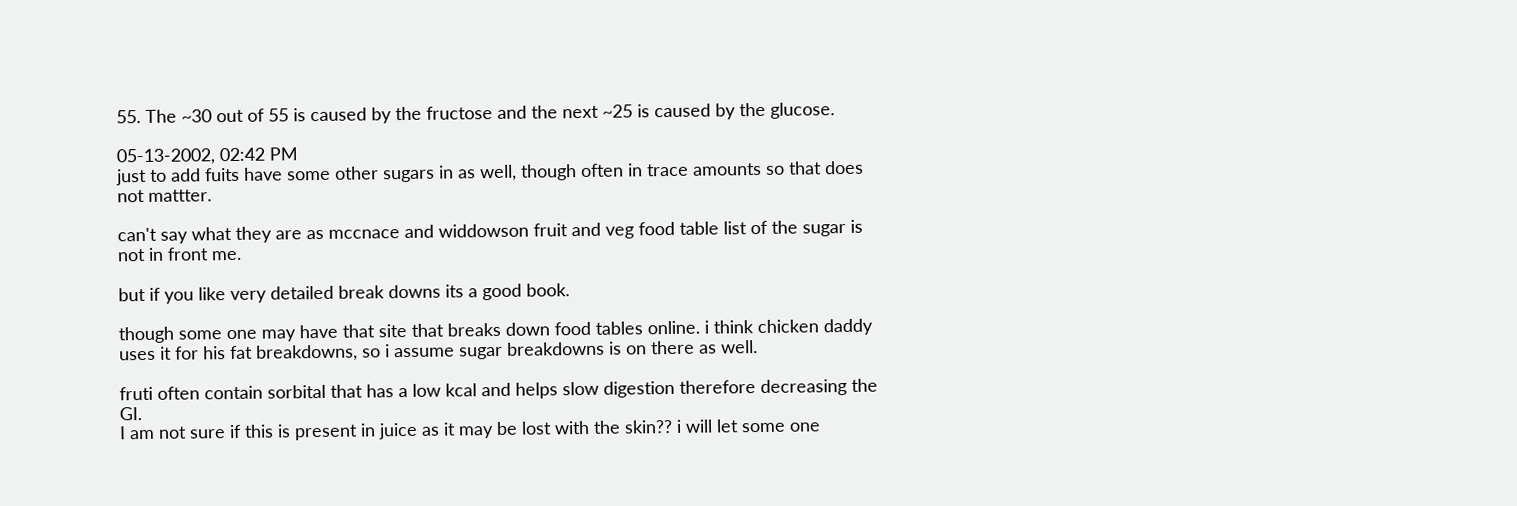55. The ~30 out of 55 is caused by the fructose and the next ~25 is caused by the glucose.

05-13-2002, 02:42 PM
just to add fuits have some other sugars in as well, though often in trace amounts so that does not mattter.

can't say what they are as mccnace and widdowson fruit and veg food table list of the sugar is not in front me.

but if you like very detailed break downs its a good book.

though some one may have that site that breaks down food tables online. i think chicken daddy uses it for his fat breakdowns, so i assume sugar breakdowns is on there as well.

fruti often contain sorbital that has a low kcal and helps slow digestion therefore decreasing the GI.
I am not sure if this is present in juice as it may be lost with the skin?? i will let some one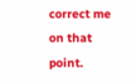correct me on that point.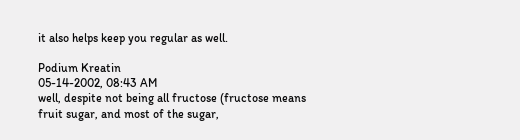it also helps keep you regular as well.

Podium Kreatin
05-14-2002, 08:43 AM
well, despite not being all fructose (fructose means fruit sugar, and most of the sugar,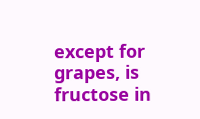except for grapes, is fructose in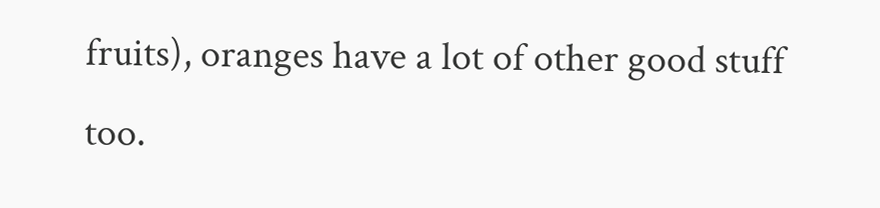fruits), oranges have a lot of other good stuff too.